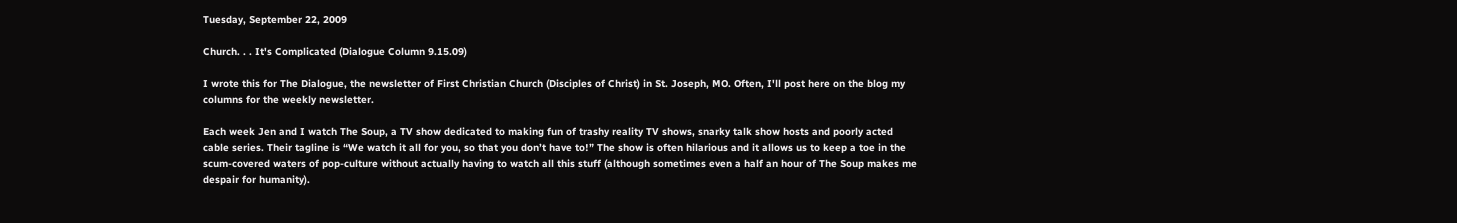Tuesday, September 22, 2009

Church. . . It's Complicated (Dialogue Column 9.15.09)

I wrote this for The Dialogue, the newsletter of First Christian Church (Disciples of Christ) in St. Joseph, MO. Often, I'll post here on the blog my columns for the weekly newsletter.

Each week Jen and I watch The Soup, a TV show dedicated to making fun of trashy reality TV shows, snarky talk show hosts and poorly acted cable series. Their tagline is “We watch it all for you, so that you don’t have to!” The show is often hilarious and it allows us to keep a toe in the scum-covered waters of pop-culture without actually having to watch all this stuff (although sometimes even a half an hour of The Soup makes me despair for humanity).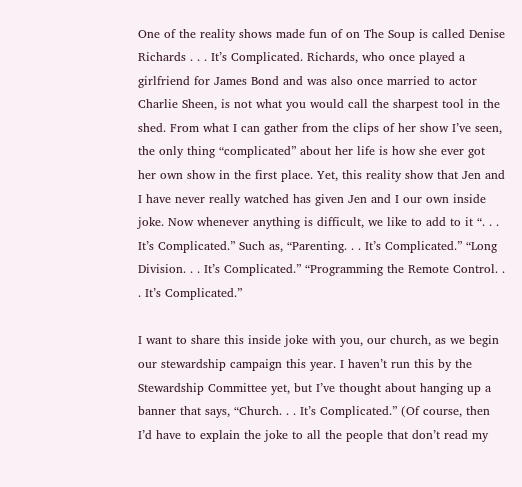One of the reality shows made fun of on The Soup is called Denise Richards . . . It’s Complicated. Richards, who once played a girlfriend for James Bond and was also once married to actor Charlie Sheen, is not what you would call the sharpest tool in the shed. From what I can gather from the clips of her show I’ve seen, the only thing “complicated” about her life is how she ever got her own show in the first place. Yet, this reality show that Jen and I have never really watched has given Jen and I our own inside joke. Now whenever anything is difficult, we like to add to it “. . . It’s Complicated.” Such as, “Parenting. . . It’s Complicated.” “Long Division. . . It’s Complicated.” “Programming the Remote Control. . . It’s Complicated.”

I want to share this inside joke with you, our church, as we begin our stewardship campaign this year. I haven’t run this by the Stewardship Committee yet, but I’ve thought about hanging up a banner that says, “Church. . . It’s Complicated.” (Of course, then I’d have to explain the joke to all the people that don’t read my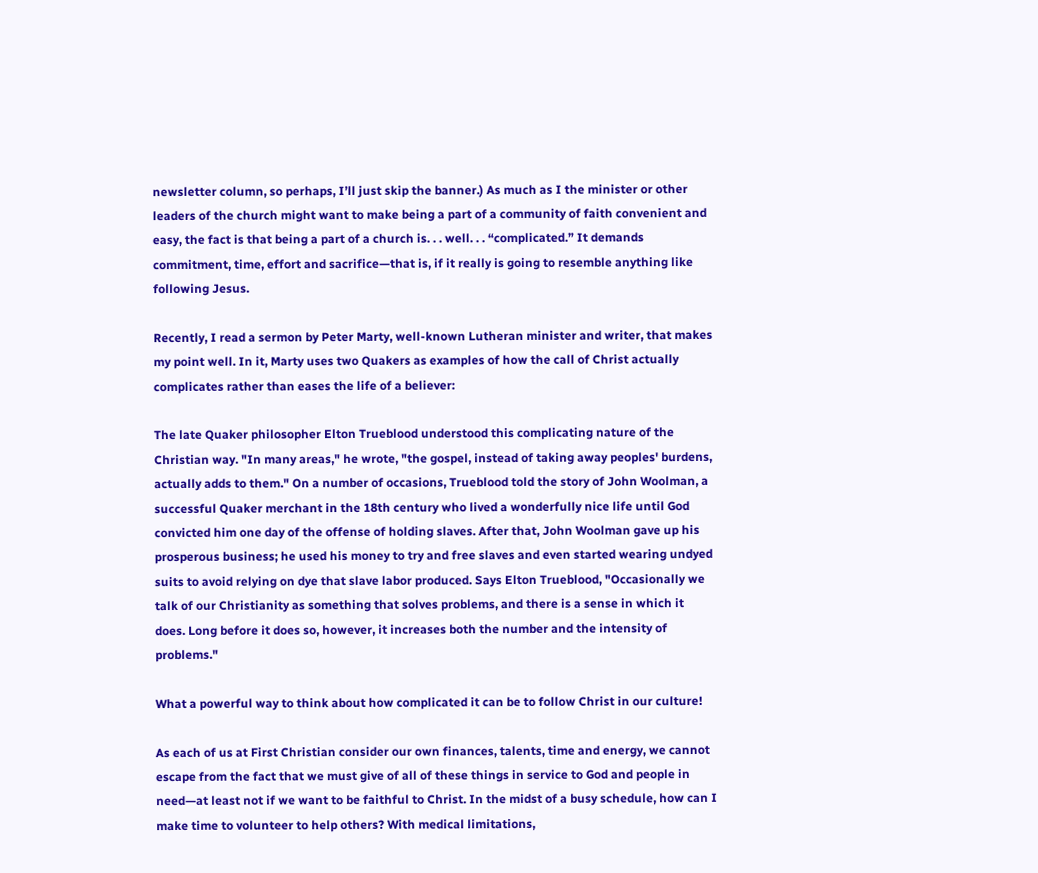newsletter column, so perhaps, I’ll just skip the banner.) As much as I the minister or other leaders of the church might want to make being a part of a community of faith convenient and easy, the fact is that being a part of a church is. . . well. . . “complicated.” It demands commitment, time, effort and sacrifice—that is, if it really is going to resemble anything like following Jesus.

Recently, I read a sermon by Peter Marty, well-known Lutheran minister and writer, that makes my point well. In it, Marty uses two Quakers as examples of how the call of Christ actually complicates rather than eases the life of a believer:

The late Quaker philosopher Elton Trueblood understood this complicating nature of the Christian way. "In many areas," he wrote, "the gospel, instead of taking away peoples' burdens, actually adds to them." On a number of occasions, Trueblood told the story of John Woolman, a successful Quaker merchant in the 18th century who lived a wonderfully nice life until God convicted him one day of the offense of holding slaves. After that, John Woolman gave up his prosperous business; he used his money to try and free slaves and even started wearing undyed suits to avoid relying on dye that slave labor produced. Says Elton Trueblood, "Occasionally we talk of our Christianity as something that solves problems, and there is a sense in which it does. Long before it does so, however, it increases both the number and the intensity of problems."

What a powerful way to think about how complicated it can be to follow Christ in our culture!

As each of us at First Christian consider our own finances, talents, time and energy, we cannot escape from the fact that we must give of all of these things in service to God and people in need—at least not if we want to be faithful to Christ. In the midst of a busy schedule, how can I make time to volunteer to help others? With medical limitations,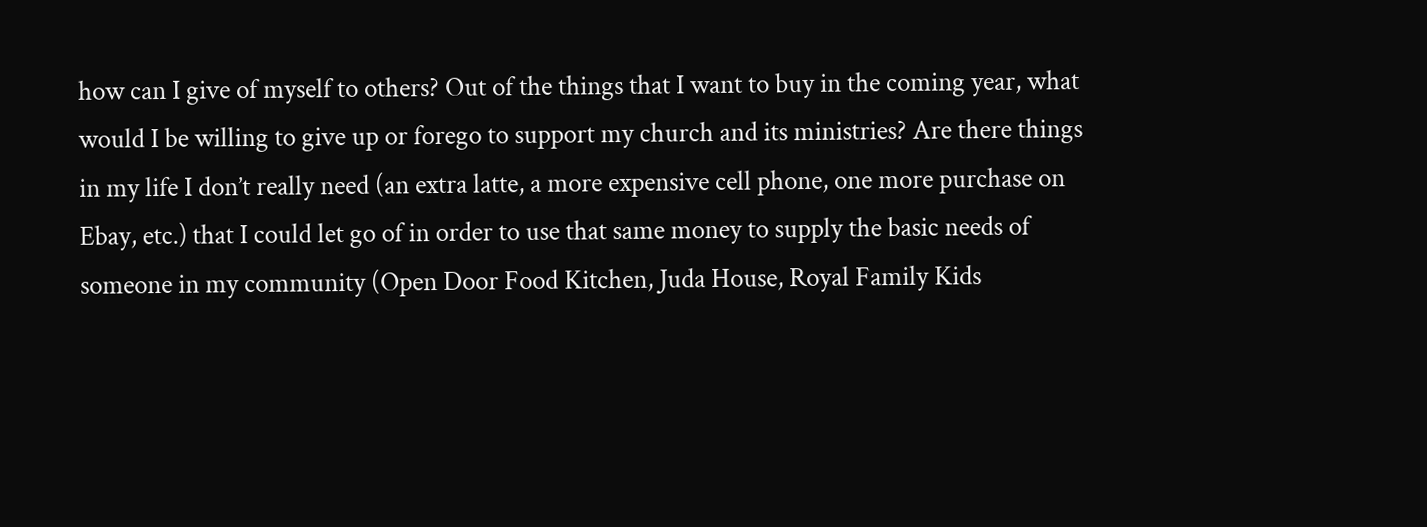how can I give of myself to others? Out of the things that I want to buy in the coming year, what would I be willing to give up or forego to support my church and its ministries? Are there things in my life I don’t really need (an extra latte, a more expensive cell phone, one more purchase on Ebay, etc.) that I could let go of in order to use that same money to supply the basic needs of someone in my community (Open Door Food Kitchen, Juda House, Royal Family Kids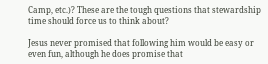Camp, etc.)? These are the tough questions that stewardship time should force us to think about?

Jesus never promised that following him would be easy or even fun, although he does promise that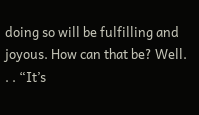doing so will be fulfilling and joyous. How can that be? Well. . . “It’s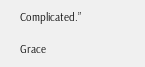Complicated.”

Grace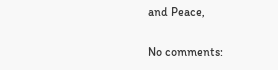and Peace,

No comments: